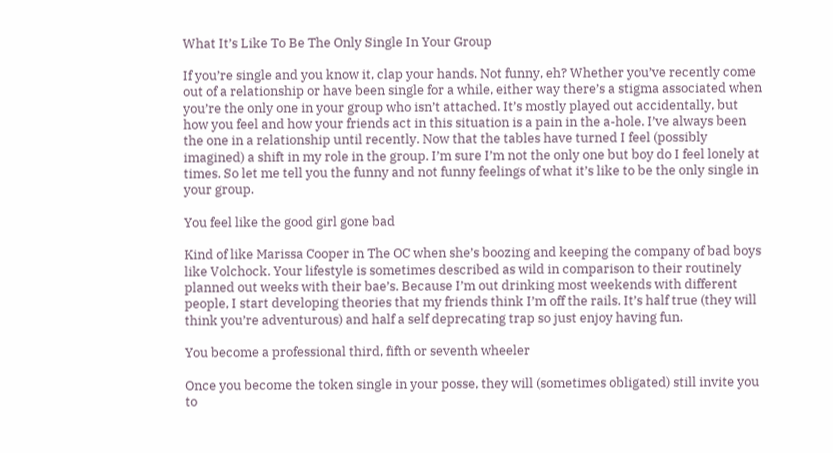What It’s Like To Be The Only Single In Your Group

If you’re single and you know it, clap your hands. Not funny, eh? Whether you’ve recently come out of a relationship or have been single for a while, either way there’s a stigma associated when you’re the only one in your group who isn’t attached. It’s mostly played out accidentally, but how you feel and how your friends act in this situation is a pain in the a-hole. I’ve always been the one in a relationship until recently. Now that the tables have turned I feel (possibly imagined) a shift in my role in the group. I’m sure I’m not the only one but boy do I feel lonely at times. So let me tell you the funny and not funny feelings of what it’s like to be the only single in your group.

You feel like the good girl gone bad

Kind of like Marissa Cooper in The OC when she’s boozing and keeping the company of bad boys like Volchock. Your lifestyle is sometimes described as wild in comparison to their routinely planned out weeks with their bae’s. Because I’m out drinking most weekends with different people, I start developing theories that my friends think I’m off the rails. It’s half true (they will think you’re adventurous) and half a self deprecating trap so just enjoy having fun.

You become a professional third, fifth or seventh wheeler

Once you become the token single in your posse, they will (sometimes obligated) still invite you to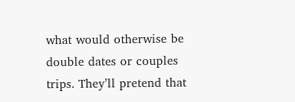what would otherwise be double dates or couples trips. They’ll pretend that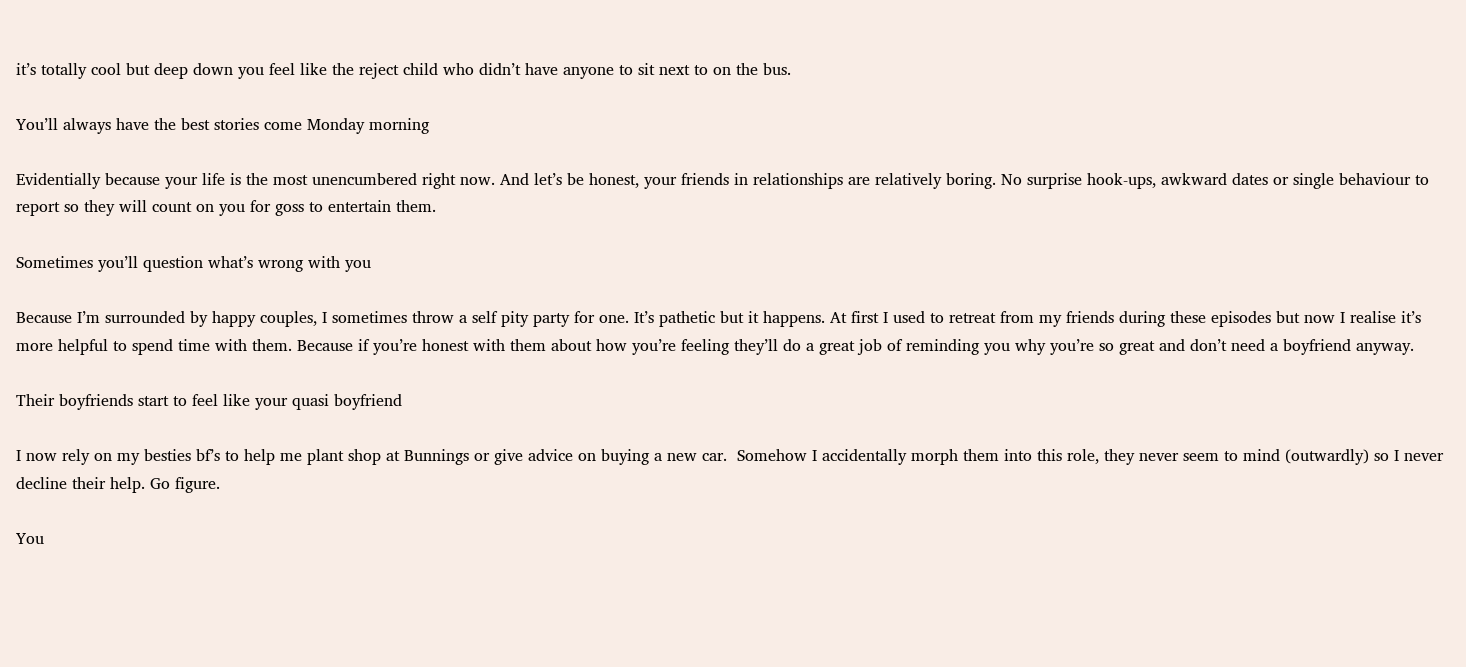it’s totally cool but deep down you feel like the reject child who didn’t have anyone to sit next to on the bus.

You’ll always have the best stories come Monday morning

Evidentially because your life is the most unencumbered right now. And let’s be honest, your friends in relationships are relatively boring. No surprise hook-ups, awkward dates or single behaviour to report so they will count on you for goss to entertain them.

Sometimes you’ll question what’s wrong with you

Because I’m surrounded by happy couples, I sometimes throw a self pity party for one. It’s pathetic but it happens. At first I used to retreat from my friends during these episodes but now I realise it’s more helpful to spend time with them. Because if you’re honest with them about how you’re feeling they’ll do a great job of reminding you why you’re so great and don’t need a boyfriend anyway.

Their boyfriends start to feel like your quasi boyfriend

I now rely on my besties bf’s to help me plant shop at Bunnings or give advice on buying a new car.  Somehow I accidentally morph them into this role, they never seem to mind (outwardly) so I never decline their help. Go figure.

You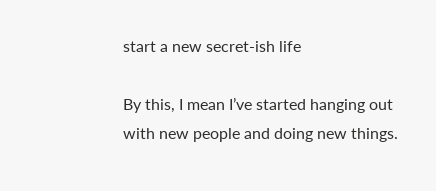start a new secret-ish life

By this, I mean I’ve started hanging out with new people and doing new things.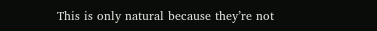This is only natural because they’re not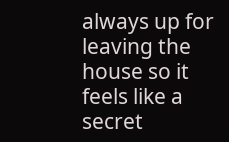always up for leaving the house so it feels like a secret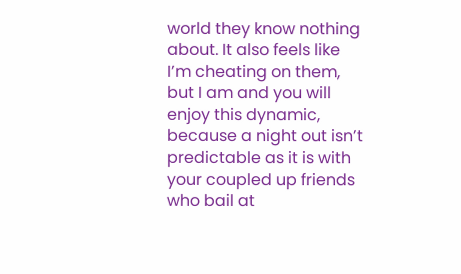world they know nothing about. It also feels like I’m cheating on them, but I am and you will enjoy this dynamic, because a night out isn’t predictable as it is with your coupled up friends who bail at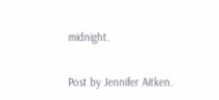midnight.


Post by Jennifer Aitken.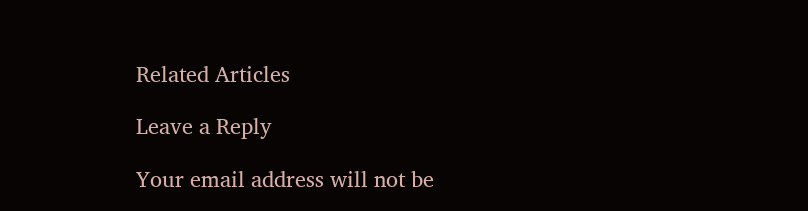Related Articles

Leave a Reply

Your email address will not be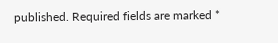published. Required fields are marked *